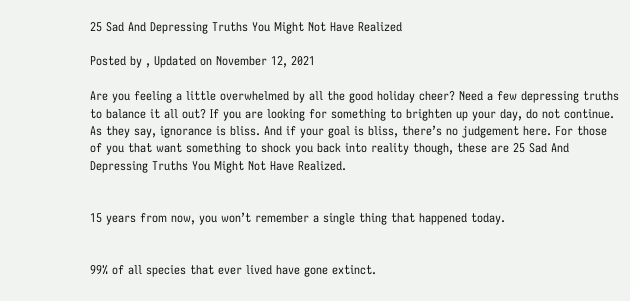25 Sad And Depressing Truths You Might Not Have Realized

Posted by , Updated on November 12, 2021

Are you feeling a little overwhelmed by all the good holiday cheer? Need a few depressing truths to balance it all out? If you are looking for something to brighten up your day, do not continue. As they say, ignorance is bliss. And if your goal is bliss, there’s no judgement here. For those of you that want something to shock you back into reality though, these are 25 Sad And Depressing Truths You Might Not Have Realized.


15 years from now, you won’t remember a single thing that happened today.


99% of all species that ever lived have gone extinct.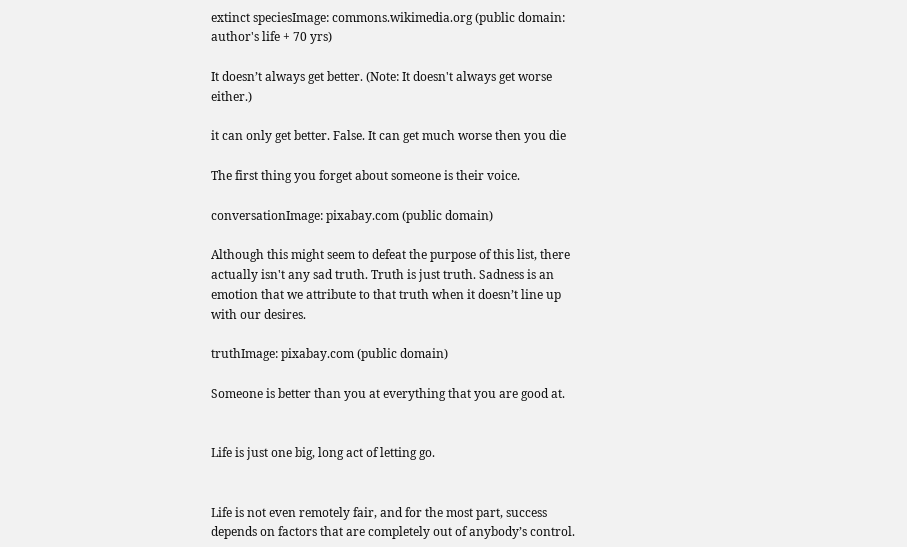extinct speciesImage: commons.wikimedia.org (public domain: author's life + 70 yrs)

It doesn’t always get better. (Note: It doesn't always get worse either.)

it can only get better. False. It can get much worse then you die

The first thing you forget about someone is their voice.

conversationImage: pixabay.com (public domain)

Although this might seem to defeat the purpose of this list, there actually isn't any sad truth. Truth is just truth. Sadness is an emotion that we attribute to that truth when it doesn’t line up with our desires.

truthImage: pixabay.com (public domain)

Someone is better than you at everything that you are good at.


Life is just one big, long act of letting go.


Life is not even remotely fair, and for the most part, success depends on factors that are completely out of anybody’s control.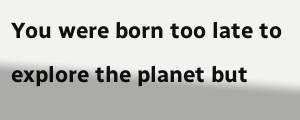You were born too late to explore the planet but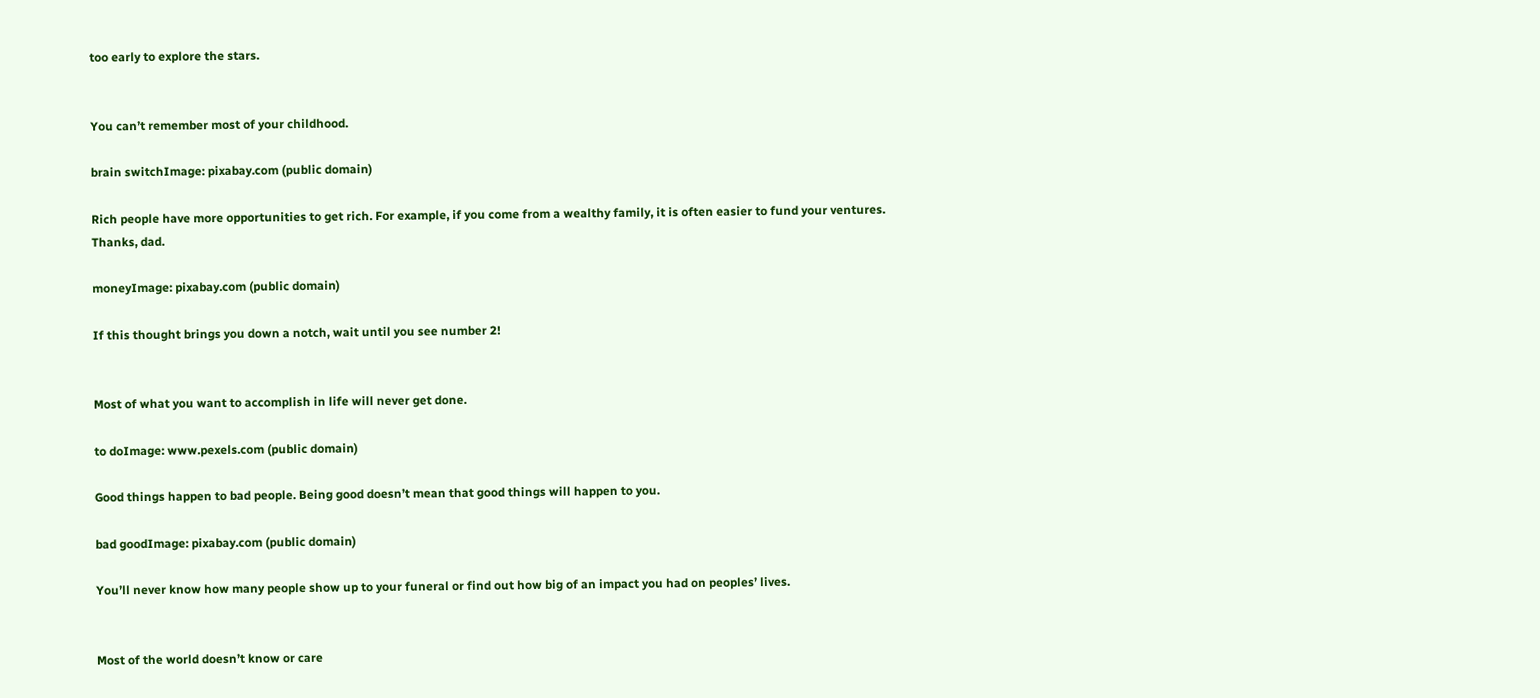too early to explore the stars.


You can’t remember most of your childhood.

brain switchImage: pixabay.com (public domain)

Rich people have more opportunities to get rich. For example, if you come from a wealthy family, it is often easier to fund your ventures. Thanks, dad.

moneyImage: pixabay.com (public domain)

If this thought brings you down a notch, wait until you see number 2!


Most of what you want to accomplish in life will never get done.

to doImage: www.pexels.com (public domain)

Good things happen to bad people. Being good doesn’t mean that good things will happen to you.

bad goodImage: pixabay.com (public domain)

You’ll never know how many people show up to your funeral or find out how big of an impact you had on peoples’ lives.


Most of the world doesn’t know or care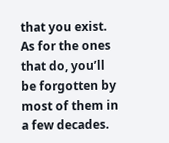that you exist. As for the ones that do, you’ll be forgotten by most of them in a few decades.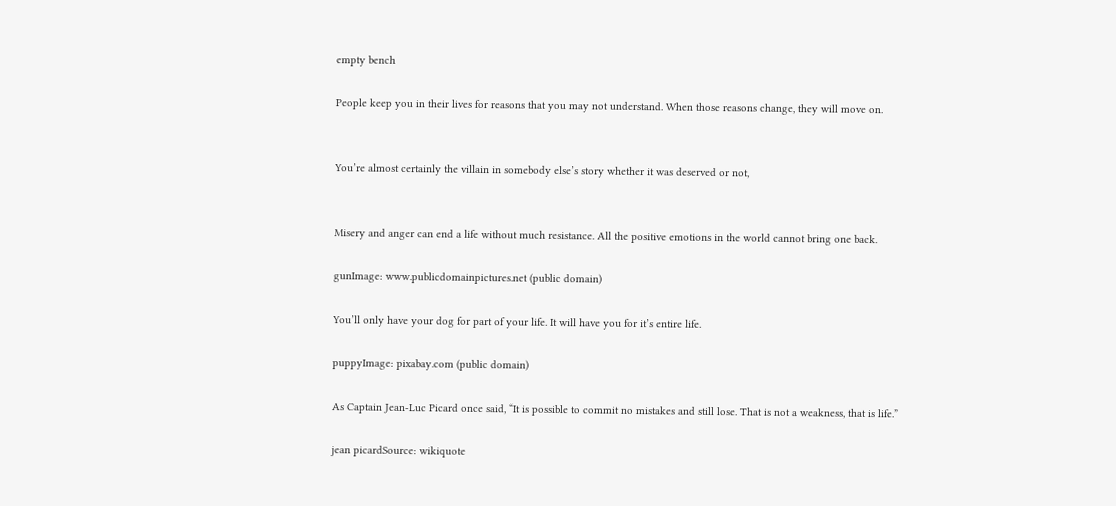empty bench

People keep you in their lives for reasons that you may not understand. When those reasons change, they will move on.


You’re almost certainly the villain in somebody else’s story whether it was deserved or not,


Misery and anger can end a life without much resistance. All the positive emotions in the world cannot bring one back.

gunImage: www.publicdomainpictures.net (public domain)

You’ll only have your dog for part of your life. It will have you for it’s entire life.

puppyImage: pixabay.com (public domain)

As Captain Jean-Luc Picard once said, “It is possible to commit no mistakes and still lose. That is not a weakness, that is life.”

jean picardSource: wikiquote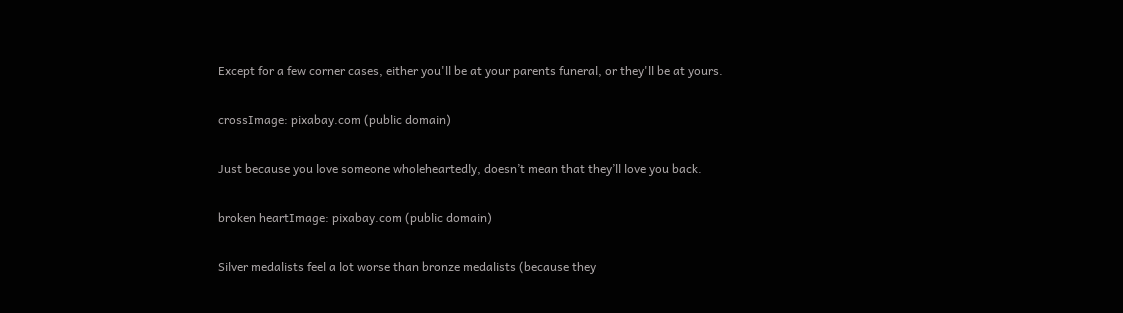Except for a few corner cases, either you'll be at your parents funeral, or they'll be at yours.

crossImage: pixabay.com (public domain)

Just because you love someone wholeheartedly, doesn’t mean that they’ll love you back.

broken heartImage: pixabay.com (public domain)

Silver medalists feel a lot worse than bronze medalists (because they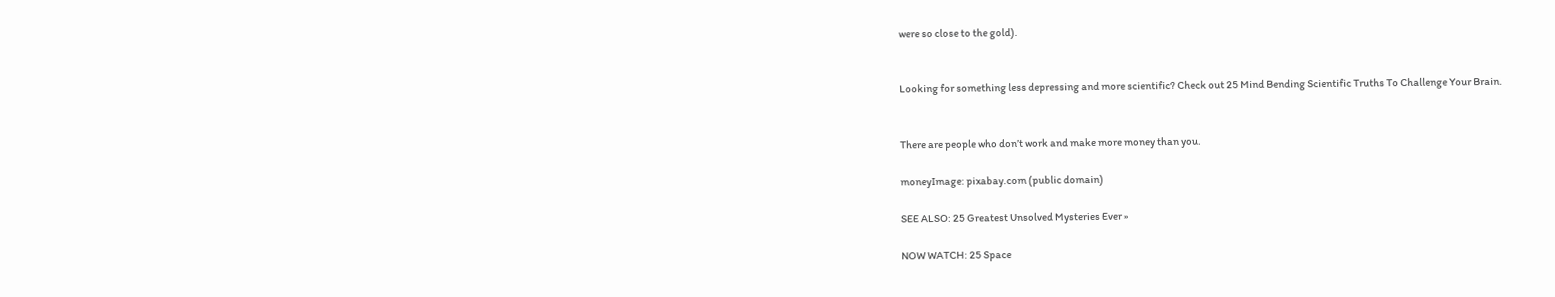were so close to the gold).


Looking for something less depressing and more scientific? Check out 25 Mind Bending Scientific Truths To Challenge Your Brain.


There are people who don’t work and make more money than you.

moneyImage: pixabay.com (public domain)

SEE ALSO: 25 Greatest Unsolved Mysteries Ever »

NOW WATCH: 25 Space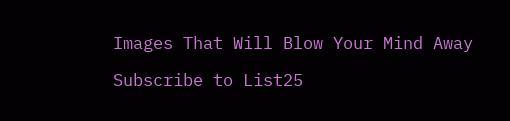Images That Will Blow Your Mind Away

Subscribe to List25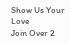Show Us Your Love
Join Over 2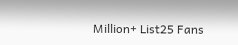Million+ List25 Fans